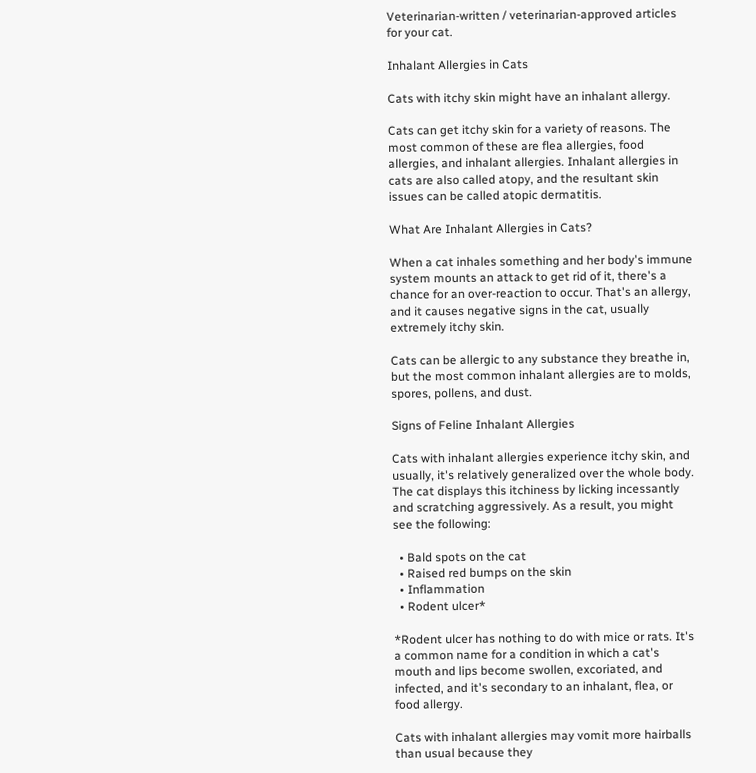Veterinarian-written / veterinarian-approved articles for your cat.

Inhalant Allergies in Cats

Cats with itchy skin might have an inhalant allergy.

Cats can get itchy skin for a variety of reasons. The most common of these are flea allergies, food allergies, and inhalant allergies. Inhalant allergies in cats are also called atopy, and the resultant skin issues can be called atopic dermatitis.

What Are Inhalant Allergies in Cats?

When a cat inhales something and her body's immune system mounts an attack to get rid of it, there's a chance for an over-reaction to occur. That's an allergy, and it causes negative signs in the cat, usually extremely itchy skin.

Cats can be allergic to any substance they breathe in, but the most common inhalant allergies are to molds, spores, pollens, and dust.

Signs of Feline Inhalant Allergies

Cats with inhalant allergies experience itchy skin, and usually, it's relatively generalized over the whole body. The cat displays this itchiness by licking incessantly and scratching aggressively. As a result, you might see the following:

  • Bald spots on the cat
  • Raised red bumps on the skin
  • Inflammation
  • Rodent ulcer*

*Rodent ulcer has nothing to do with mice or rats. It's a common name for a condition in which a cat's mouth and lips become swollen, excoriated, and infected, and it's secondary to an inhalant, flea, or food allergy.

Cats with inhalant allergies may vomit more hairballs than usual because they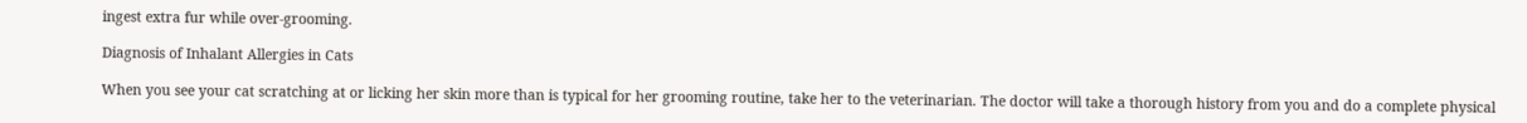ingest extra fur while over-grooming.

Diagnosis of Inhalant Allergies in Cats

When you see your cat scratching at or licking her skin more than is typical for her grooming routine, take her to the veterinarian. The doctor will take a thorough history from you and do a complete physical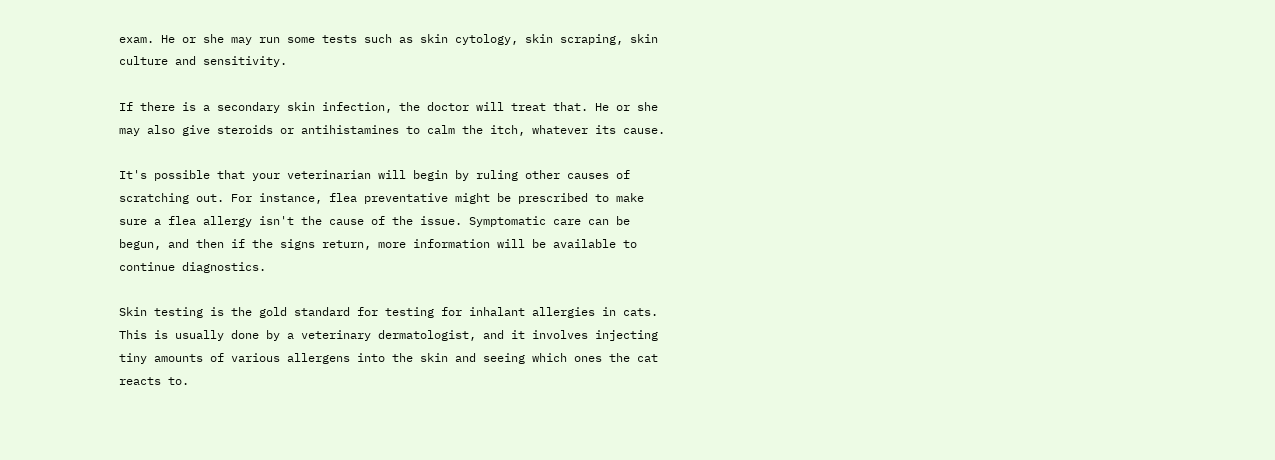exam. He or she may run some tests such as skin cytology, skin scraping, skin culture and sensitivity.

If there is a secondary skin infection, the doctor will treat that. He or she may also give steroids or antihistamines to calm the itch, whatever its cause.

It's possible that your veterinarian will begin by ruling other causes of scratching out. For instance, flea preventative might be prescribed to make sure a flea allergy isn't the cause of the issue. Symptomatic care can be begun, and then if the signs return, more information will be available to continue diagnostics.

Skin testing is the gold standard for testing for inhalant allergies in cats. This is usually done by a veterinary dermatologist, and it involves injecting tiny amounts of various allergens into the skin and seeing which ones the cat reacts to.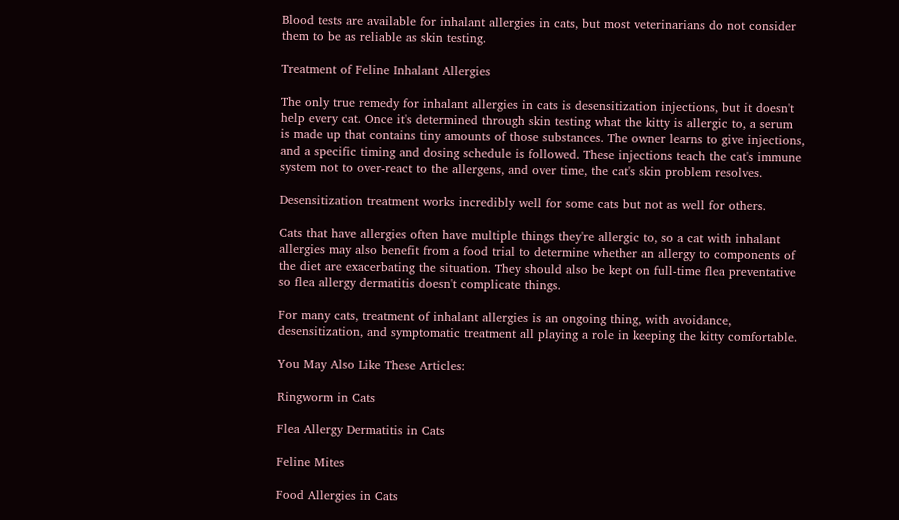Blood tests are available for inhalant allergies in cats, but most veterinarians do not consider them to be as reliable as skin testing.

Treatment of Feline Inhalant Allergies

The only true remedy for inhalant allergies in cats is desensitization injections, but it doesn't help every cat. Once it's determined through skin testing what the kitty is allergic to, a serum is made up that contains tiny amounts of those substances. The owner learns to give injections, and a specific timing and dosing schedule is followed. These injections teach the cat's immune system not to over-react to the allergens, and over time, the cat's skin problem resolves.

Desensitization treatment works incredibly well for some cats but not as well for others.

Cats that have allergies often have multiple things they're allergic to, so a cat with inhalant allergies may also benefit from a food trial to determine whether an allergy to components of the diet are exacerbating the situation. They should also be kept on full-time flea preventative so flea allergy dermatitis doesn't complicate things.

For many cats, treatment of inhalant allergies is an ongoing thing, with avoidance, desensitization, and symptomatic treatment all playing a role in keeping the kitty comfortable.

You May Also Like These Articles:

Ringworm in Cats

Flea Allergy Dermatitis in Cats

Feline Mites

Food Allergies in Cats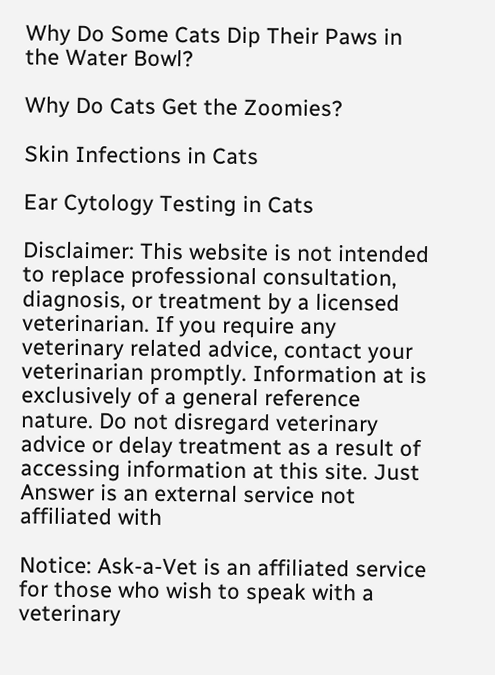Why Do Some Cats Dip Their Paws in the Water Bowl?

Why Do Cats Get the Zoomies?

Skin Infections in Cats

Ear Cytology Testing in Cats

Disclaimer: This website is not intended to replace professional consultation, diagnosis, or treatment by a licensed veterinarian. If you require any veterinary related advice, contact your veterinarian promptly. Information at is exclusively of a general reference nature. Do not disregard veterinary advice or delay treatment as a result of accessing information at this site. Just Answer is an external service not affiliated with

Notice: Ask-a-Vet is an affiliated service for those who wish to speak with a veterinary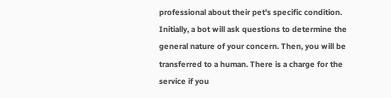professional about their pet's specific condition. Initially, a bot will ask questions to determine the general nature of your concern. Then, you will be transferred to a human. There is a charge for the service if you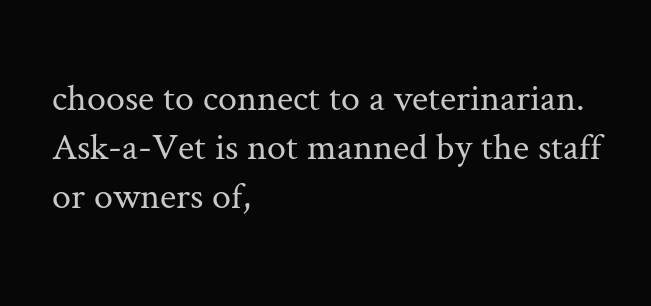choose to connect to a veterinarian. Ask-a-Vet is not manned by the staff or owners of,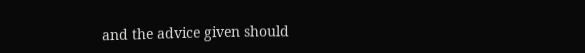and the advice given should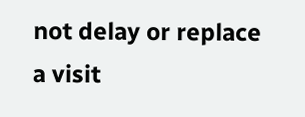not delay or replace a visit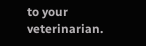to your veterinarian.